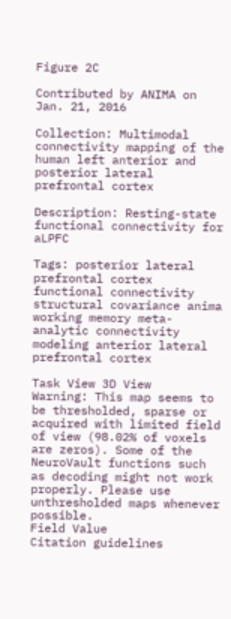Figure 2C

Contributed by ANIMA on Jan. 21, 2016

Collection: Multimodal connectivity mapping of the human left anterior and posterior lateral prefrontal cortex

Description: Resting-state functional connectivity for aLPFC

Tags: posterior lateral prefrontal cortex functional connectivity structural covariance anima working memory meta-analytic connectivity modeling anterior lateral prefrontal cortex

Task View 3D View
Warning: This map seems to be thresholded, sparse or acquired with limited field of view (98.02% of voxels are zeros). Some of the NeuroVault functions such as decoding might not work properly. Please use unthresholded maps whenever possible.
Field Value
Citation guidelines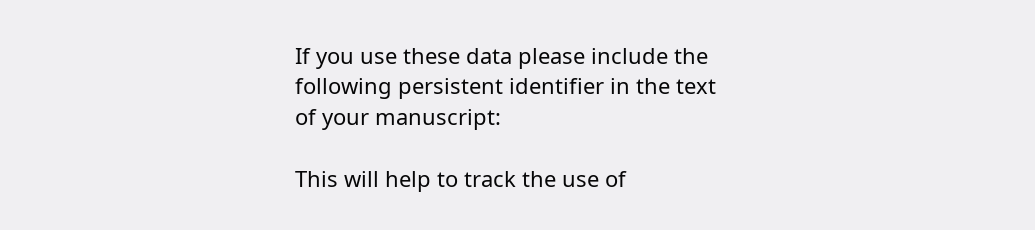If you use these data please include the following persistent identifier in the text of your manuscript:

This will help to track the use of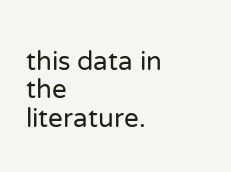this data in the literature.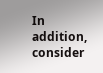In addition, consider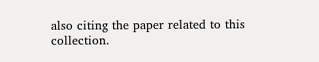also citing the paper related to this collection.